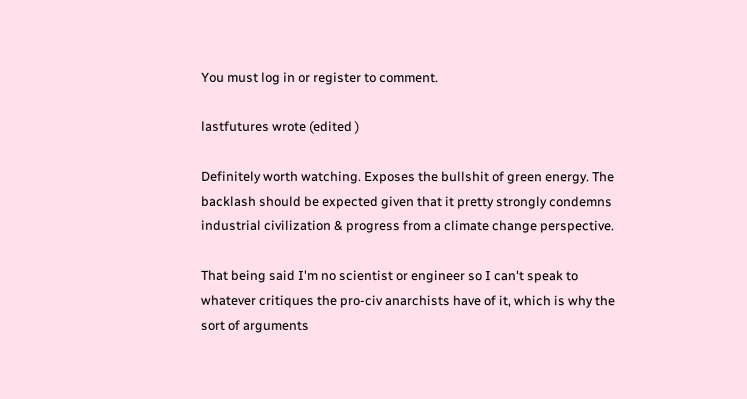You must log in or register to comment.

lastfutures wrote (edited )

Definitely worth watching. Exposes the bullshit of green energy. The backlash should be expected given that it pretty strongly condemns industrial civilization & progress from a climate change perspective.

That being said I'm no scientist or engineer so I can't speak to whatever critiques the pro-civ anarchists have of it, which is why the sort of arguments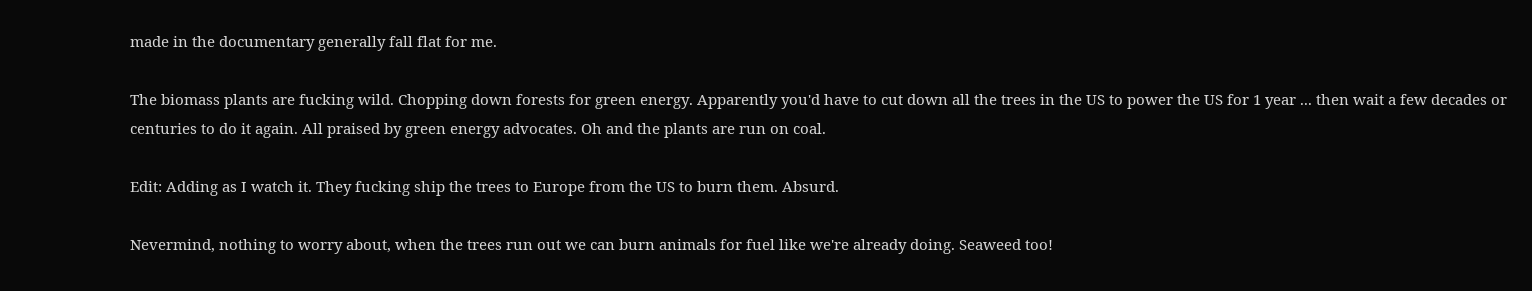made in the documentary generally fall flat for me.

The biomass plants are fucking wild. Chopping down forests for green energy. Apparently you'd have to cut down all the trees in the US to power the US for 1 year ... then wait a few decades or centuries to do it again. All praised by green energy advocates. Oh and the plants are run on coal.

Edit: Adding as I watch it. They fucking ship the trees to Europe from the US to burn them. Absurd.

Nevermind, nothing to worry about, when the trees run out we can burn animals for fuel like we're already doing. Seaweed too!